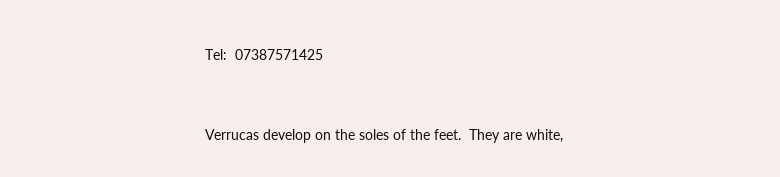Tel:  07387571425



Verrucas develop on the soles of the feet.  They are white,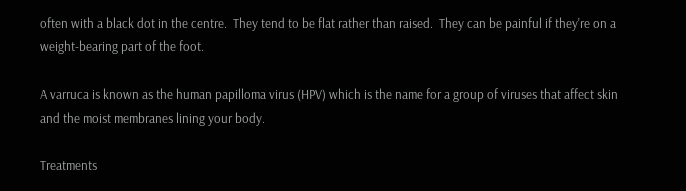often with a black dot in the centre.  They tend to be flat rather than raised.  They can be painful if they're on a weight-bearing part of the foot.

A varruca is known as the human papilloma virus (HPV) which is the name for a group of viruses that affect skin and the moist membranes lining your body.

Treatments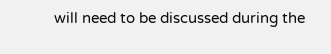will need to be discussed during the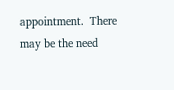appointment.  There may be the need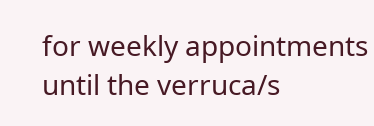for weekly appointments until the verruca/s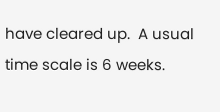have cleared up.  A usual time scale is 6 weeks.